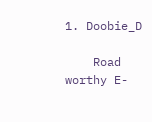1. Doobie_D

    Road worthy E-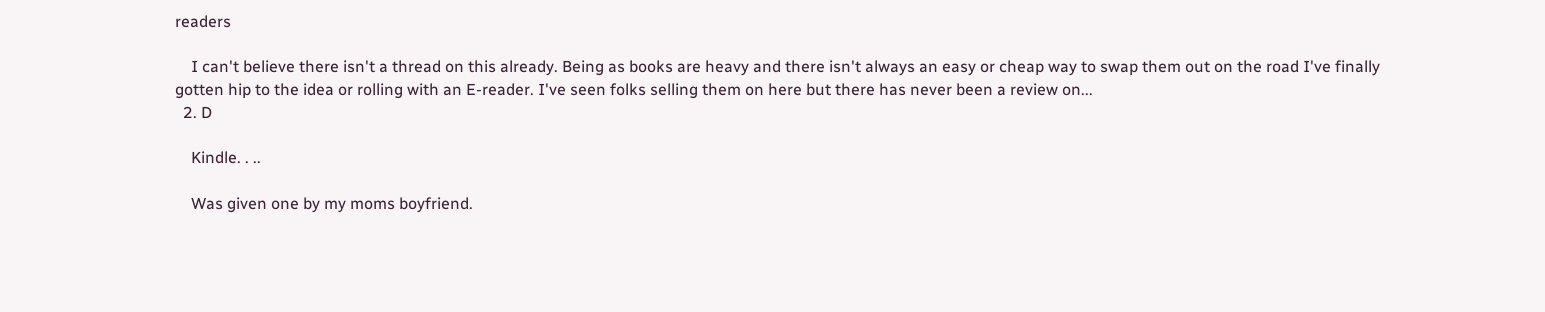readers

    I can't believe there isn't a thread on this already. Being as books are heavy and there isn't always an easy or cheap way to swap them out on the road I've finally gotten hip to the idea or rolling with an E-reader. I've seen folks selling them on here but there has never been a review on...
  2. D

    Kindle. . ..

    Was given one by my moms boyfriend.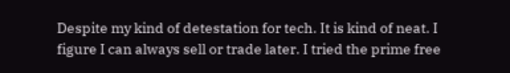Despite my kind of detestation for tech. It is kind of neat. I figure I can always sell or trade later. I tried the prime free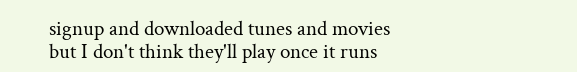signup and downloaded tunes and movies but I don't think they'll play once it runs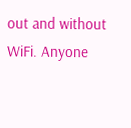out and without WiFi. Anyone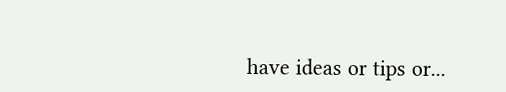have ideas or tips or...